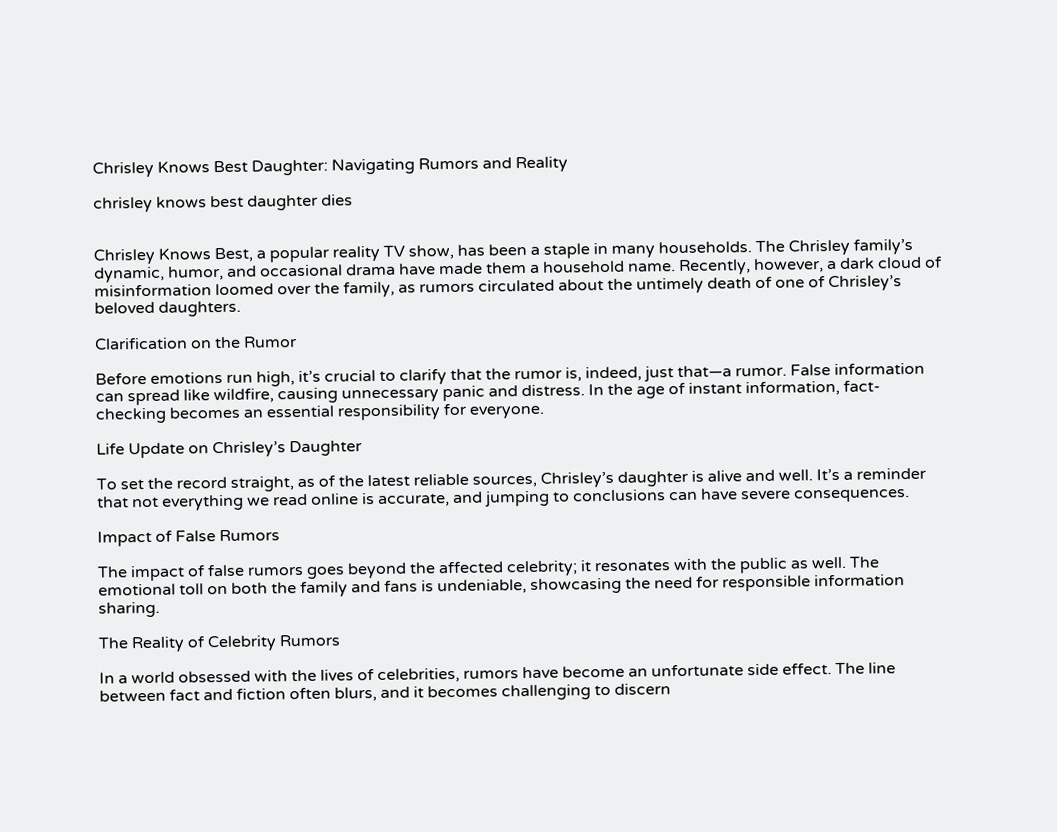Chrisley Knows Best Daughter: Navigating Rumors and Reality

chrisley knows best daughter dies


Chrisley Knows Best, a popular reality TV show, has been a staple in many households. The Chrisley family’s dynamic, humor, and occasional drama have made them a household name. Recently, however, a dark cloud of misinformation loomed over the family, as rumors circulated about the untimely death of one of Chrisley’s beloved daughters.

Clarification on the Rumor

Before emotions run high, it’s crucial to clarify that the rumor is, indeed, just that—a rumor. False information can spread like wildfire, causing unnecessary panic and distress. In the age of instant information, fact-checking becomes an essential responsibility for everyone.

Life Update on Chrisley’s Daughter

To set the record straight, as of the latest reliable sources, Chrisley’s daughter is alive and well. It’s a reminder that not everything we read online is accurate, and jumping to conclusions can have severe consequences.

Impact of False Rumors

The impact of false rumors goes beyond the affected celebrity; it resonates with the public as well. The emotional toll on both the family and fans is undeniable, showcasing the need for responsible information sharing.

The Reality of Celebrity Rumors

In a world obsessed with the lives of celebrities, rumors have become an unfortunate side effect. The line between fact and fiction often blurs, and it becomes challenging to discern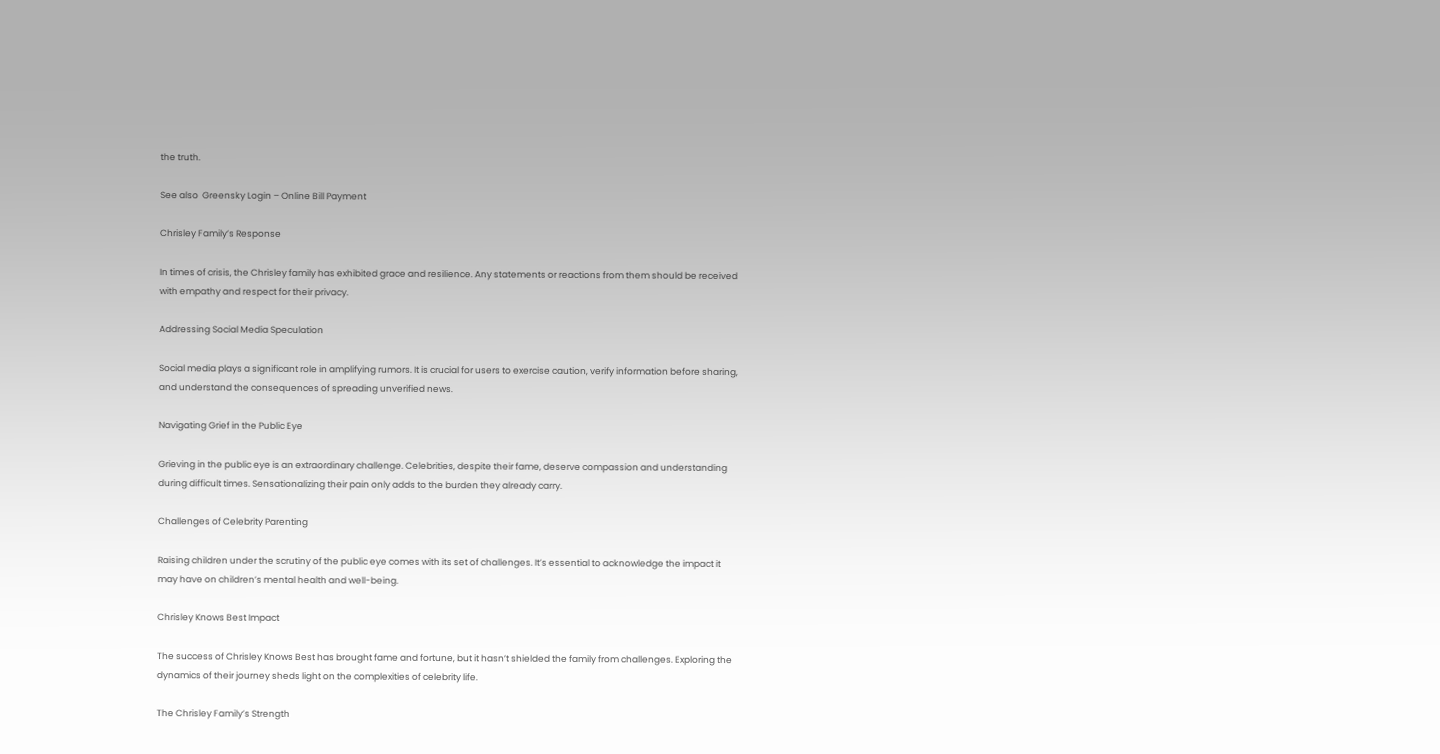the truth.

See also  Greensky Login – Online Bill Payment

Chrisley Family’s Response

In times of crisis, the Chrisley family has exhibited grace and resilience. Any statements or reactions from them should be received with empathy and respect for their privacy.

Addressing Social Media Speculation

Social media plays a significant role in amplifying rumors. It is crucial for users to exercise caution, verify information before sharing, and understand the consequences of spreading unverified news.

Navigating Grief in the Public Eye

Grieving in the public eye is an extraordinary challenge. Celebrities, despite their fame, deserve compassion and understanding during difficult times. Sensationalizing their pain only adds to the burden they already carry.

Challenges of Celebrity Parenting

Raising children under the scrutiny of the public eye comes with its set of challenges. It’s essential to acknowledge the impact it may have on children’s mental health and well-being.

Chrisley Knows Best Impact

The success of Chrisley Knows Best has brought fame and fortune, but it hasn’t shielded the family from challenges. Exploring the dynamics of their journey sheds light on the complexities of celebrity life.

The Chrisley Family’s Strength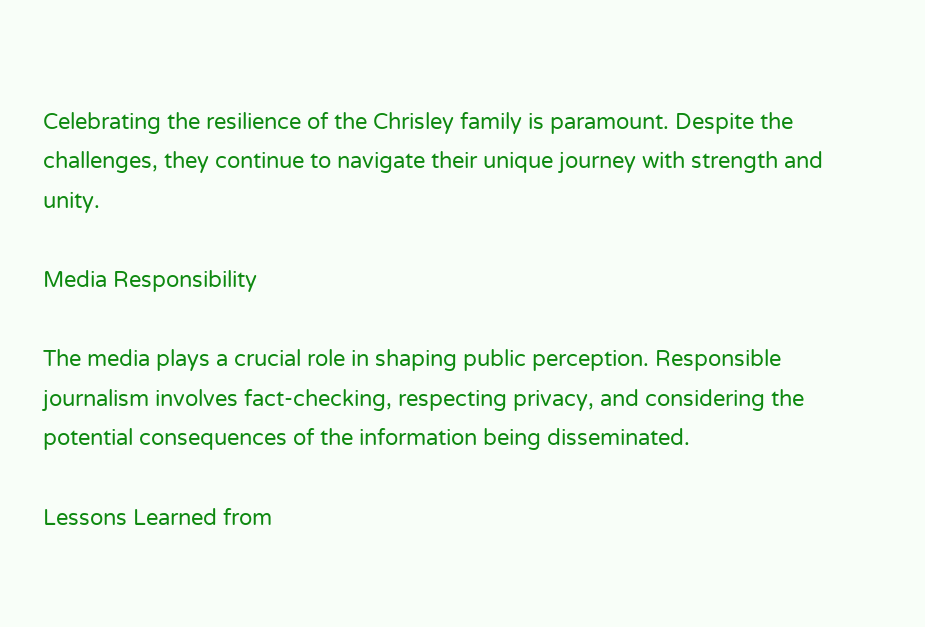Celebrating the resilience of the Chrisley family is paramount. Despite the challenges, they continue to navigate their unique journey with strength and unity.

Media Responsibility

The media plays a crucial role in shaping public perception. Responsible journalism involves fact-checking, respecting privacy, and considering the potential consequences of the information being disseminated.

Lessons Learned from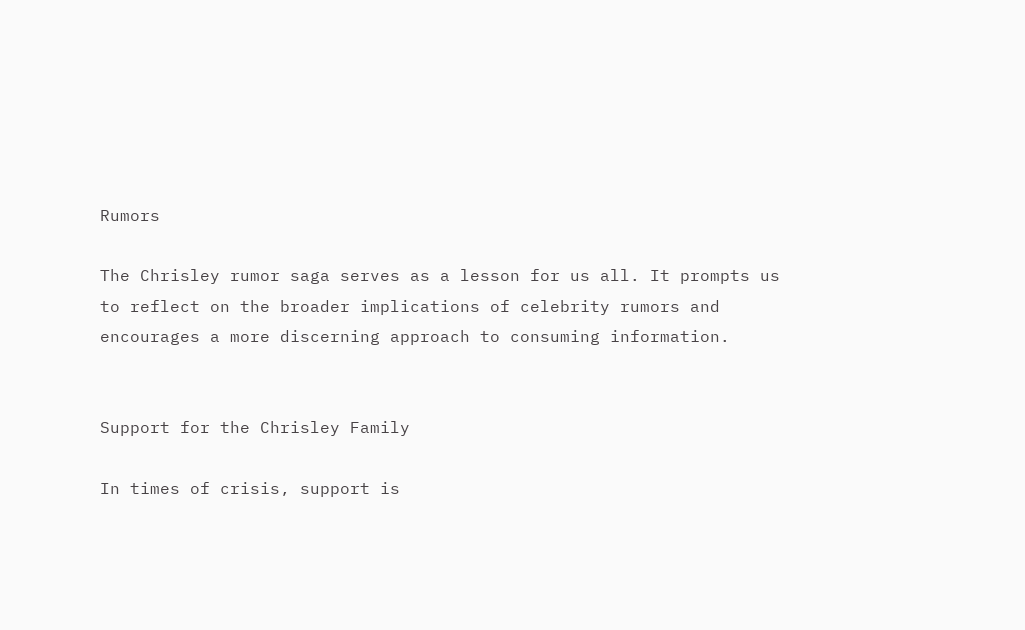Rumors

The Chrisley rumor saga serves as a lesson for us all. It prompts us to reflect on the broader implications of celebrity rumors and encourages a more discerning approach to consuming information.


Support for the Chrisley Family

In times of crisis, support is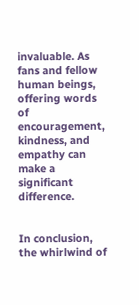invaluable. As fans and fellow human beings, offering words of encouragement, kindness, and empathy can make a significant difference.


In conclusion, the whirlwind of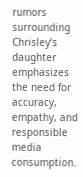rumors surrounding Chrisley’s daughter emphasizes the need for accuracy, empathy, and responsible media consumption.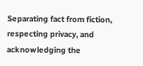Separating fact from fiction, respecting privacy, and acknowledging the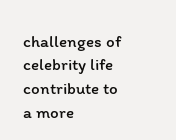challenges of celebrity life contribute to a more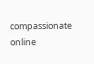compassionate online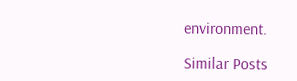environment.

Similar Posts